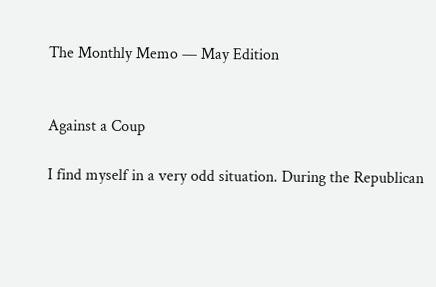The Monthly Memo — May Edition


Against a Coup

I find myself in a very odd situation. During the Republican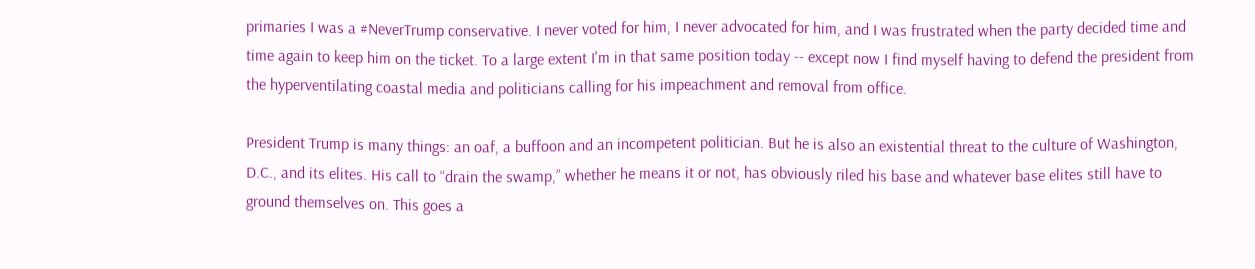primaries I was a #NeverTrump conservative. I never voted for him, I never advocated for him, and I was frustrated when the party decided time and time again to keep him on the ticket. To a large extent I'm in that same position today -- except now I find myself having to defend the president from the hyperventilating coastal media and politicians calling for his impeachment and removal from office.

President Trump is many things: an oaf, a buffoon and an incompetent politician. But he is also an existential threat to the culture of Washington, D.C., and its elites. His call to “drain the swamp,” whether he means it or not, has obviously riled his base and whatever base elites still have to ground themselves on. This goes a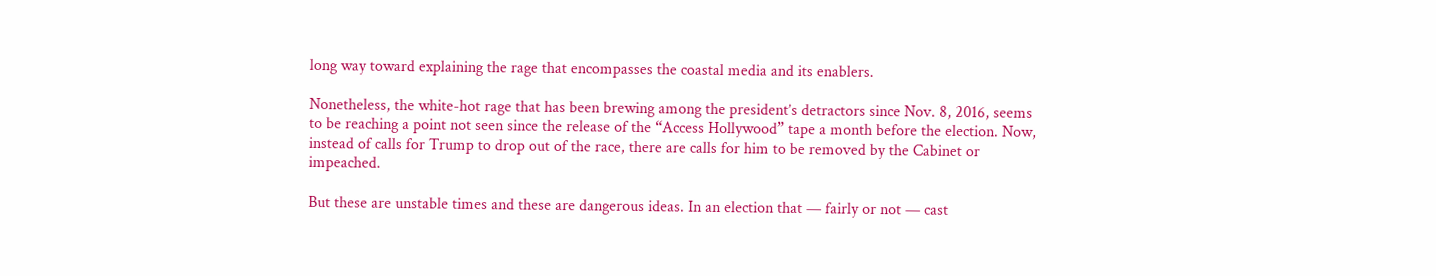long way toward explaining the rage that encompasses the coastal media and its enablers.

Nonetheless, the white-hot rage that has been brewing among the president’s detractors since Nov. 8, 2016, seems to be reaching a point not seen since the release of the “Access Hollywood” tape a month before the election. Now, instead of calls for Trump to drop out of the race, there are calls for him to be removed by the Cabinet or impeached.

But these are unstable times and these are dangerous ideas. In an election that — fairly or not — cast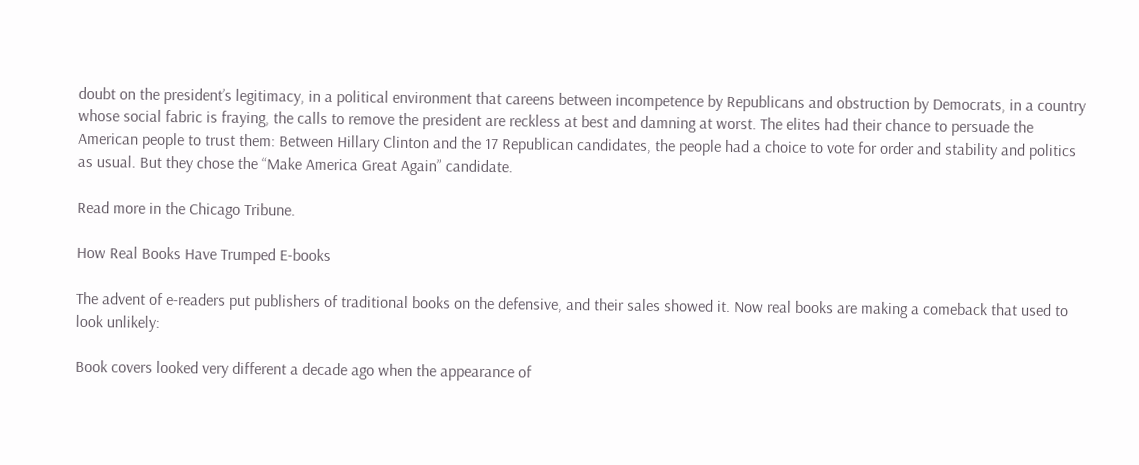doubt on the president’s legitimacy, in a political environment that careens between incompetence by Republicans and obstruction by Democrats, in a country whose social fabric is fraying, the calls to remove the president are reckless at best and damning at worst. The elites had their chance to persuade the American people to trust them: Between Hillary Clinton and the 17 Republican candidates, the people had a choice to vote for order and stability and politics as usual. But they chose the “Make America Great Again” candidate.

Read more in the Chicago Tribune.

How Real Books Have Trumped E-books

The advent of e-readers put publishers of traditional books on the defensive, and their sales showed it. Now real books are making a comeback that used to look unlikely:

Book covers looked very different a decade ago when the appearance of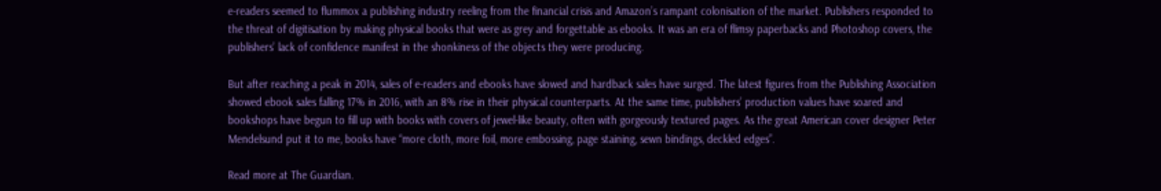e-readers seemed to flummox a publishing industry reeling from the financial crisis and Amazon’s rampant colonisation of the market. Publishers responded to the threat of digitisation by making physical books that were as grey and forgettable as ebooks. It was an era of flimsy paperbacks and Photoshop covers, the publishers’ lack of confidence manifest in the shonkiness of the objects they were producing.

But after reaching a peak in 2014, sales of e-readers and ebooks have slowed and hardback sales have surged. The latest figures from the Publishing Association showed ebook sales falling 17% in 2016, with an 8% rise in their physical counterparts. At the same time, publishers’ production values have soared and bookshops have begun to fill up with books with covers of jewel-like beauty, often with gorgeously textured pages. As the great American cover designer Peter Mendelsund put it to me, books have “more cloth, more foil, more embossing, page staining, sewn bindings, deckled edges”.

Read more at The Guardian.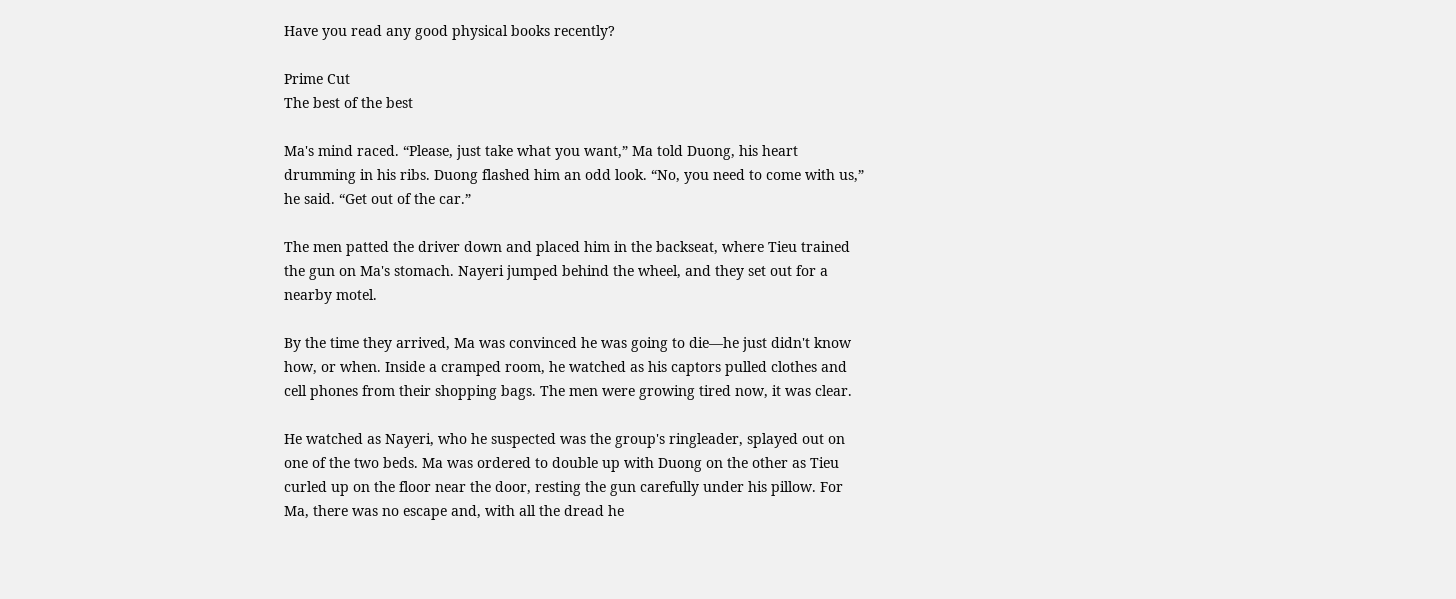Have you read any good physical books recently?

Prime Cut
The best of the best

Ma's mind raced. “Please, just take what you want,” Ma told Duong, his heart drumming in his ribs. Duong flashed him an odd look. “No, you need to come with us,” he said. “Get out of the car.”

The men patted the driver down and placed him in the backseat, where Tieu trained the gun on Ma's stomach. Nayeri jumped behind the wheel, and they set out for a nearby motel.

By the time they arrived, Ma was convinced he was going to die—he just didn't know how, or when. Inside a cramped room, he watched as his captors pulled clothes and cell phones from their shopping bags. The men were growing tired now, it was clear.

He watched as Nayeri, who he suspected was the group's ringleader, splayed out on one of the two beds. Ma was ordered to double up with Duong on the other as Tieu curled up on the floor near the door, resting the gun carefully under his pillow. For Ma, there was no escape and, with all the dread he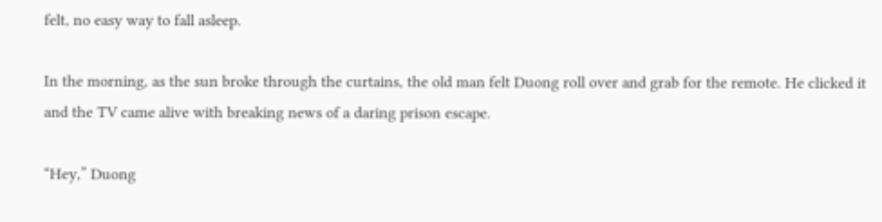felt, no easy way to fall asleep.

In the morning, as the sun broke through the curtains, the old man felt Duong roll over and grab for the remote. He clicked it and the TV came alive with breaking news of a daring prison escape.

“Hey,” Duong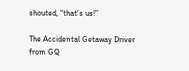shouted, “that's us!”

The Accidental Getaway Driver from GQ